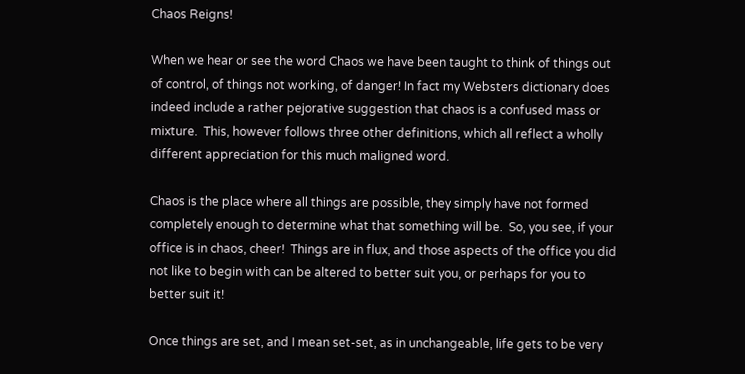Chaos Reigns!

When we hear or see the word Chaos we have been taught to think of things out of control, of things not working, of danger! In fact my Websters dictionary does indeed include a rather pejorative suggestion that chaos is a confused mass or mixture.  This, however follows three other definitions, which all reflect a wholly different appreciation for this much maligned word.

Chaos is the place where all things are possible, they simply have not formed completely enough to determine what that something will be.  So, you see, if your office is in chaos, cheer!  Things are in flux, and those aspects of the office you did not like to begin with can be altered to better suit you, or perhaps for you to better suit it!

Once things are set, and I mean set-set, as in unchangeable, life gets to be very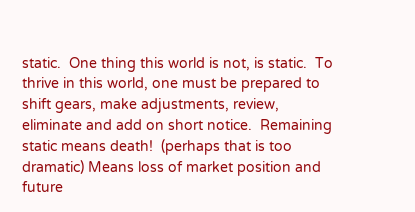static.  One thing this world is not, is static.  To thrive in this world, one must be prepared to shift gears, make adjustments, review, eliminate and add on short notice.  Remaining static means death!  (perhaps that is too dramatic) Means loss of market position and future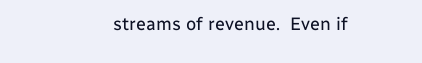streams of revenue.  Even if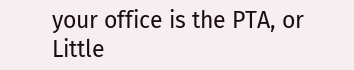your office is the PTA, or Little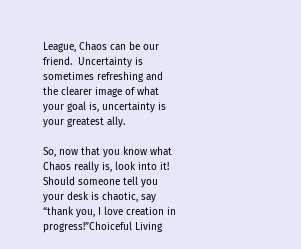League, Chaos can be our friend.  Uncertainty is sometimes refreshing and the clearer image of what your goal is, uncertainty is your greatest ally.

So, now that you know what Chaos really is, look into it!  Should someone tell you your desk is chaotic, say “thank you, I love creation in progress!”Choiceful Living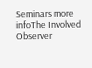Seminars more infoThe Involved Observer